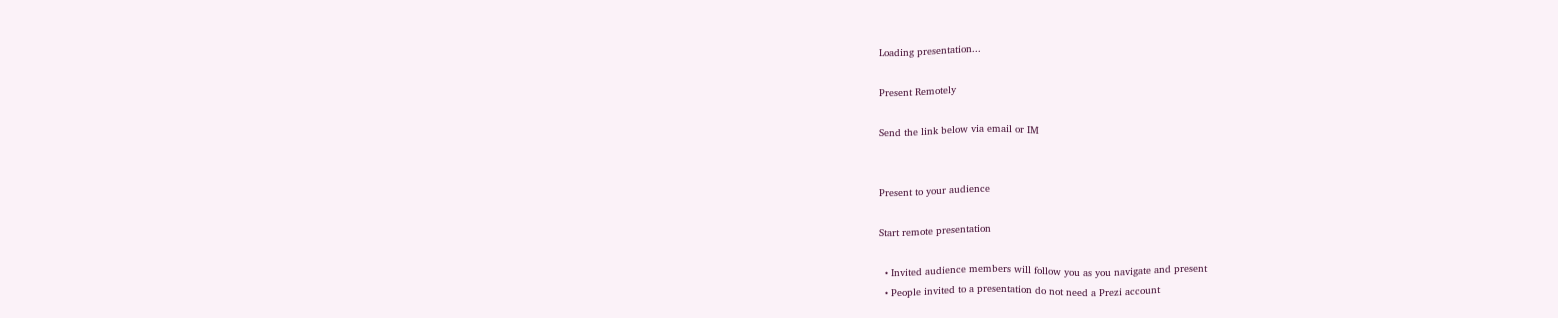Loading presentation...

Present Remotely

Send the link below via email or IM


Present to your audience

Start remote presentation

  • Invited audience members will follow you as you navigate and present
  • People invited to a presentation do not need a Prezi account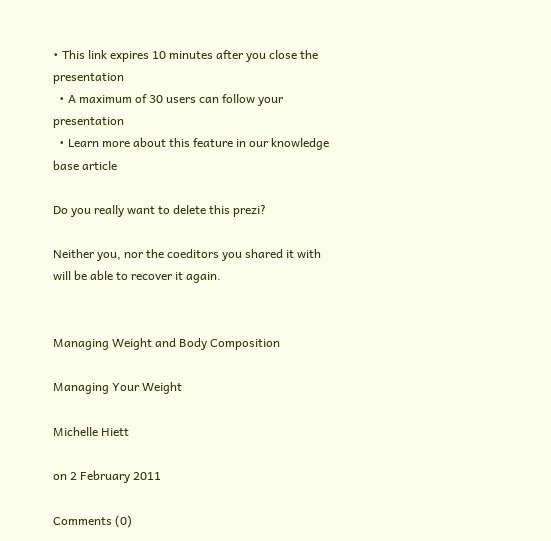• This link expires 10 minutes after you close the presentation
  • A maximum of 30 users can follow your presentation
  • Learn more about this feature in our knowledge base article

Do you really want to delete this prezi?

Neither you, nor the coeditors you shared it with will be able to recover it again.


Managing Weight and Body Composition

Managing Your Weight

Michelle Hiett

on 2 February 2011

Comments (0)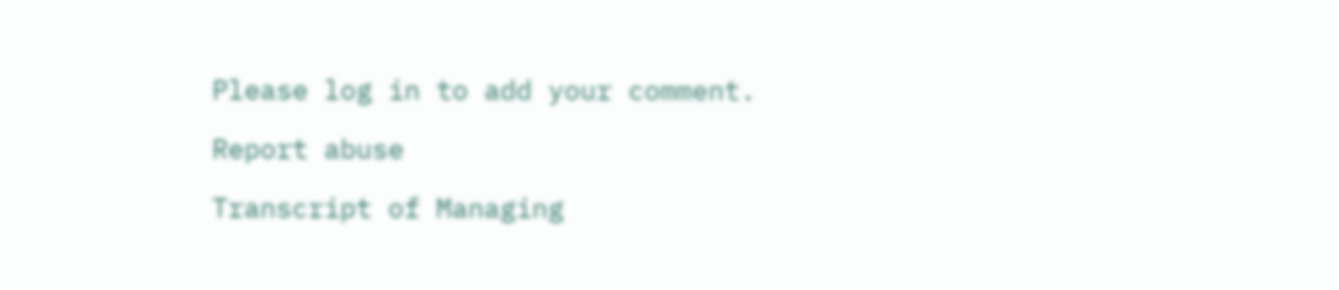Please log in to add your comment.

Report abuse

Transcript of Managing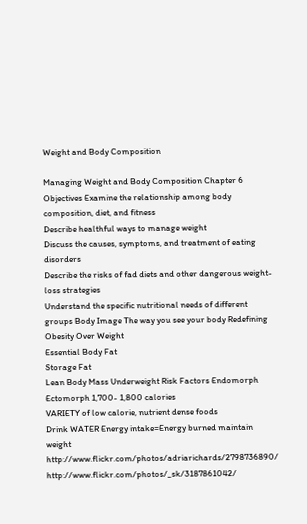Weight and Body Composition

Managing Weight and Body Composition Chapter 6 Objectives Examine the relationship among body composition, diet, and fitness
Describe healthful ways to manage weight
Discuss the causes, symptoms, and treatment of eating disorders
Describe the risks of fad diets and other dangerous weight-loss strategies
Understand the specific nutritional needs of different groups Body Image The way you see your body Redefining Obesity Over Weight
Essential Body Fat
Storage Fat
Lean Body Mass Underweight Risk Factors Endomorph
Ectomorph 1,700- 1,800 calories
VARIETY of low calorie, nutrient dense foods
Drink WATER Energy intake=Energy burned maintain weight http://www.flickr.com/photos/adriarichards/2798736890/ http://www.flickr.com/photos/_sk/3187861042/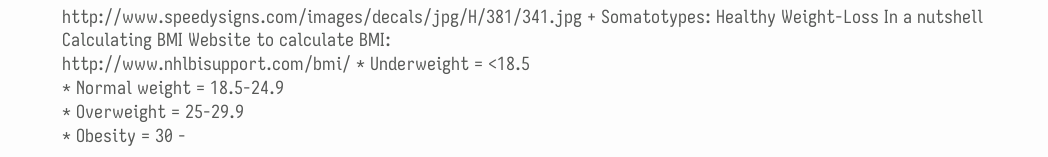http://www.speedysigns.com/images/decals/jpg/H/381/341.jpg + Somatotypes: Healthy Weight-Loss In a nutshell Calculating BMI Website to calculate BMI:
http://www.nhlbisupport.com/bmi/ * Underweight = <18.5
* Normal weight = 18.5-24.9
* Overweight = 25-29.9
* Obesity = 30 -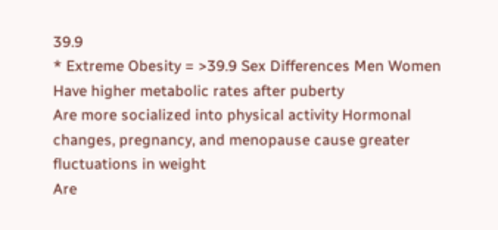39.9
* Extreme Obesity = >39.9 Sex Differences Men Women Have higher metabolic rates after puberty
Are more socialized into physical activity Hormonal changes, pregnancy, and menopause cause greater fluctuations in weight
Are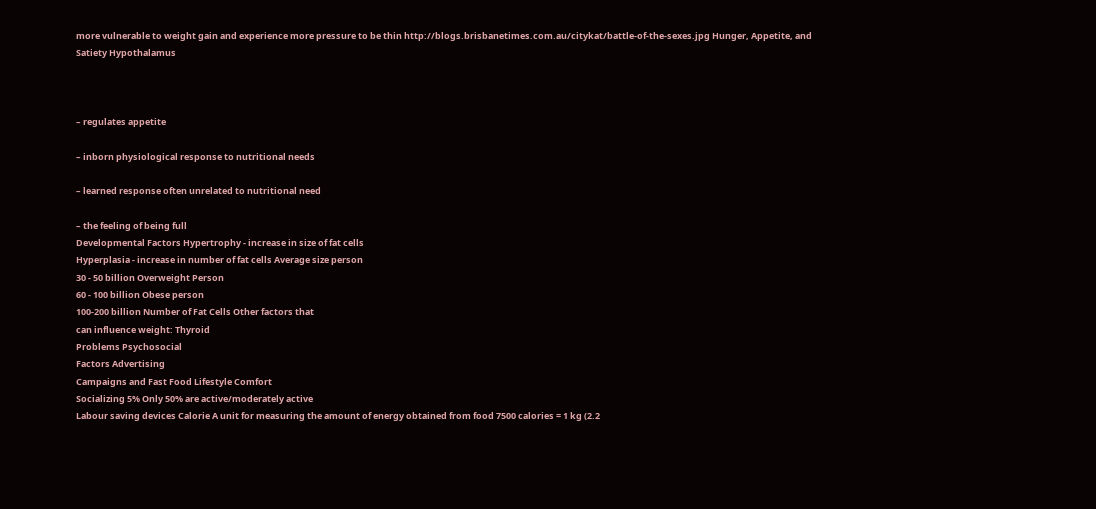more vulnerable to weight gain and experience more pressure to be thin http://blogs.brisbanetimes.com.au/citykat/battle-of-the-sexes.jpg Hunger, Appetite, and Satiety Hypothalamus



– regulates appetite

– inborn physiological response to nutritional needs

– learned response often unrelated to nutritional need

– the feeling of being full
Developmental Factors Hypertrophy - increase in size of fat cells
Hyperplasia - increase in number of fat cells Average size person
30 - 50 billion Overweight Person
60 - 100 billion Obese person
100-200 billion Number of Fat Cells Other factors that
can influence weight: Thyroid
Problems Psychosocial
Factors Advertising
Campaigns and Fast Food Lifestyle Comfort
Socializing 5% Only 50% are active/moderately active
Labour saving devices Calorie A unit for measuring the amount of energy obtained from food 7500 calories = 1 kg (2.2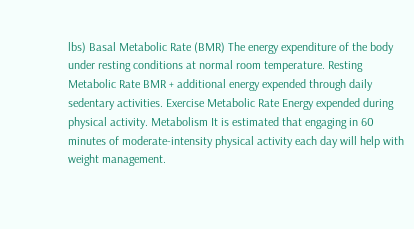lbs) Basal Metabolic Rate (BMR) The energy expenditure of the body under resting conditions at normal room temperature. Resting Metabolic Rate BMR + additional energy expended through daily sedentary activities. Exercise Metabolic Rate Energy expended during physical activity. Metabolism It is estimated that engaging in 60 minutes of moderate-intensity physical activity each day will help with weight management.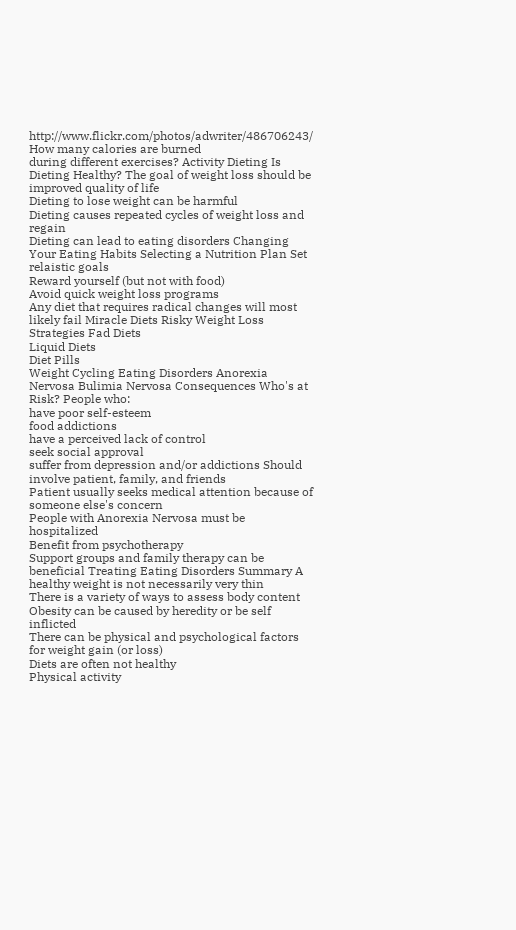http://www.flickr.com/photos/adwriter/486706243/ How many calories are burned
during different exercises? Activity Dieting Is Dieting Healthy? The goal of weight loss should be improved quality of life
Dieting to lose weight can be harmful
Dieting causes repeated cycles of weight loss and regain
Dieting can lead to eating disorders Changing Your Eating Habits Selecting a Nutrition Plan Set relaistic goals
Reward yourself (but not with food)
Avoid quick weight loss programs
Any diet that requires radical changes will most likely fail Miracle Diets Risky Weight Loss Strategies Fad Diets
Liquid Diets
Diet Pills
Weight Cycling Eating Disorders Anorexia
Nervosa Bulimia Nervosa Consequences Who's at Risk? People who:
have poor self-esteem
food addictions
have a perceived lack of control
seek social approval
suffer from depression and/or addictions Should involve patient, family, and friends
Patient usually seeks medical attention because of someone else's concern
People with Anorexia Nervosa must be hospitalized
Benefit from psychotherapy
Support groups and family therapy can be beneficial Treating Eating Disorders Summary A healthy weight is not necessarily very thin
There is a variety of ways to assess body content
Obesity can be caused by heredity or be self inflicted
There can be physical and psychological factors for weight gain (or loss)
Diets are often not healthy
Physical activity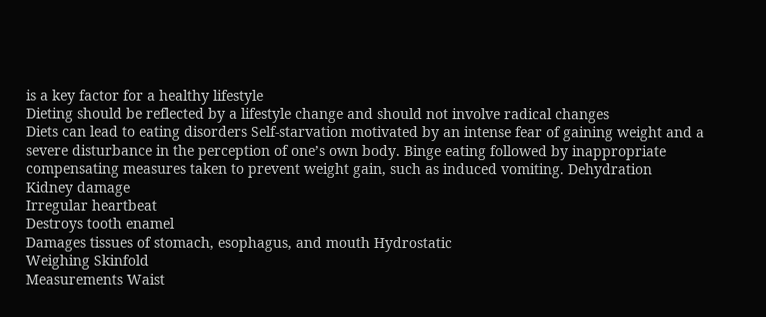is a key factor for a healthy lifestyle
Dieting should be reflected by a lifestyle change and should not involve radical changes
Diets can lead to eating disorders Self-starvation motivated by an intense fear of gaining weight and a severe disturbance in the perception of one’s own body. Binge eating followed by inappropriate compensating measures taken to prevent weight gain, such as induced vomiting. Dehydration
Kidney damage
Irregular heartbeat
Destroys tooth enamel
Damages tissues of stomach, esophagus, and mouth Hydrostatic
Weighing Skinfold
Measurements Waist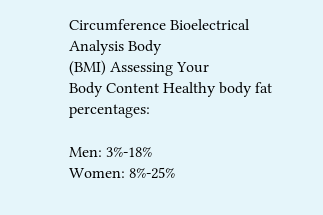Circumference Bioelectrical
Analysis Body
(BMI) Assessing Your
Body Content Healthy body fat percentages:

Men: 3%-18%
Women: 8%-25%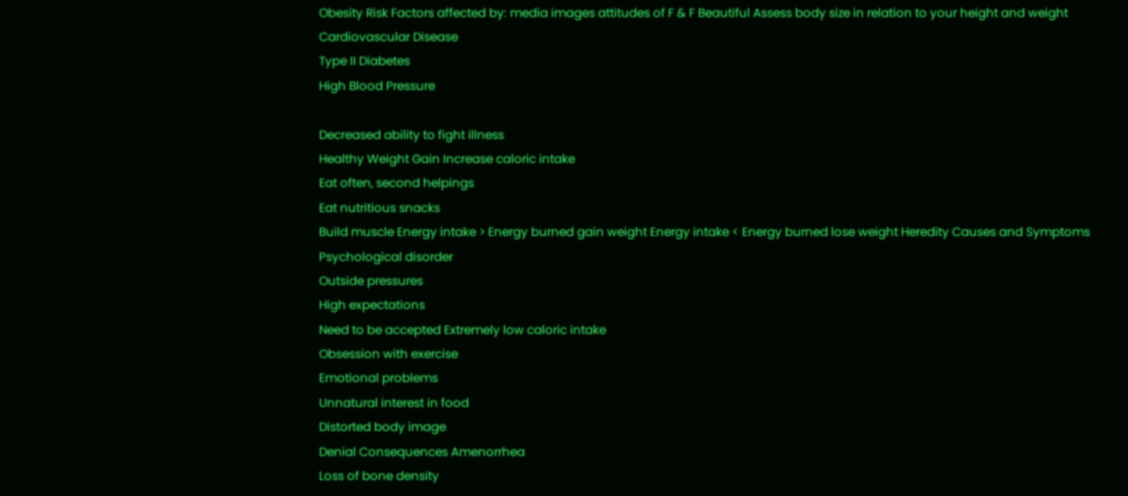Obesity Risk Factors affected by: media images attitudes of F & F Beautiful Assess body size in relation to your height and weight Cardiovascular Disease
Type II Diabetes
High Blood Pressure

Decreased ability to fight illness
Healthy Weight Gain Increase caloric intake
Eat often, second helpings
Eat nutritious snacks
Build muscle Energy intake > Energy burned gain weight Energy intake < Energy burned lose weight Heredity Causes and Symptoms Psychological disorder
Outside pressures
High expectations
Need to be accepted Extremely low caloric intake
Obsession with exercise
Emotional problems
Unnatural interest in food
Distorted body image
Denial Consequences Amenorrhea
Loss of bone density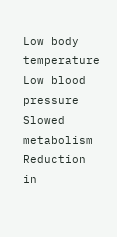Low body temperature
Low blood pressure
Slowed metabolism
Reduction in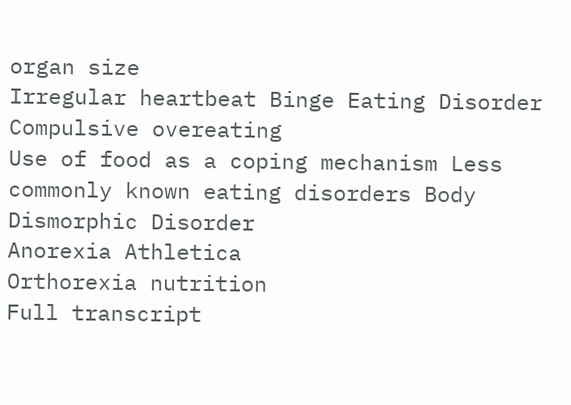organ size
Irregular heartbeat Binge Eating Disorder Compulsive overeating
Use of food as a coping mechanism Less commonly known eating disorders Body Dismorphic Disorder
Anorexia Athletica
Orthorexia nutrition
Full transcript